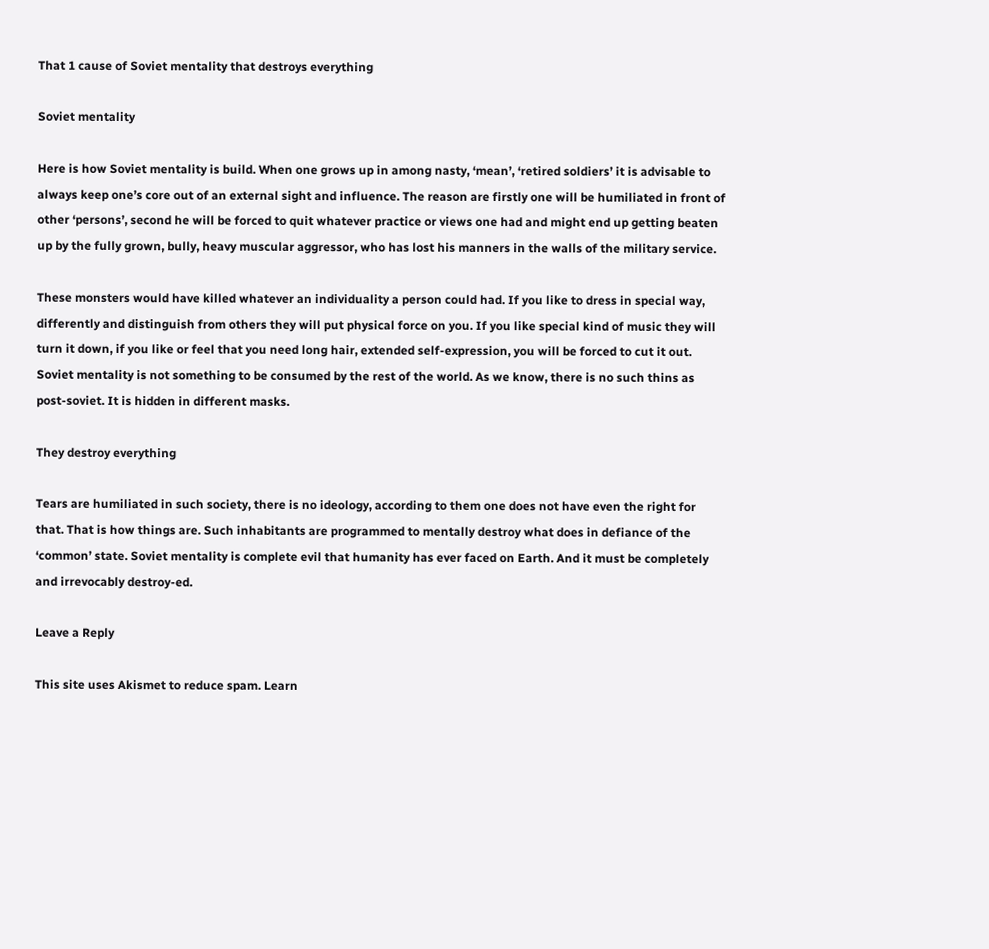That 1 cause of Soviet mentality that destroys everything

Soviet mentality

Here is how Soviet mentality is build. When one grows up in among nasty, ‘mean’, ‘retired soldiers’ it is advisable to always keep one’s core out of an external sight and influence. The reason are firstly one will be humiliated in front of other ‘persons’, second he will be forced to quit whatever practice or views one had and might end up getting beaten up by the fully grown, bully, heavy muscular aggressor, who has lost his manners in the walls of the military service.

These monsters would have killed whatever an individuality a person could had. If you like to dress in special way, differently and distinguish from others they will put physical force on you. If you like special kind of music they will turn it down, if you like or feel that you need long hair, extended self-expression, you will be forced to cut it out. Soviet mentality is not something to be consumed by the rest of the world. As we know, there is no such thins as post-soviet. It is hidden in different masks.

They destroy everything

Tears are humiliated in such society, there is no ideology, according to them one does not have even the right for that. That is how things are. Such inhabitants are programmed to mentally destroy what does in defiance of the ‘common’ state. Soviet mentality is complete evil that humanity has ever faced on Earth. And it must be completely and irrevocably destroy-ed.

Leave a Reply

This site uses Akismet to reduce spam. Learn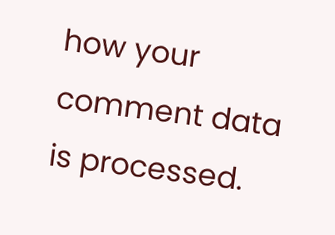how your comment data is processed.